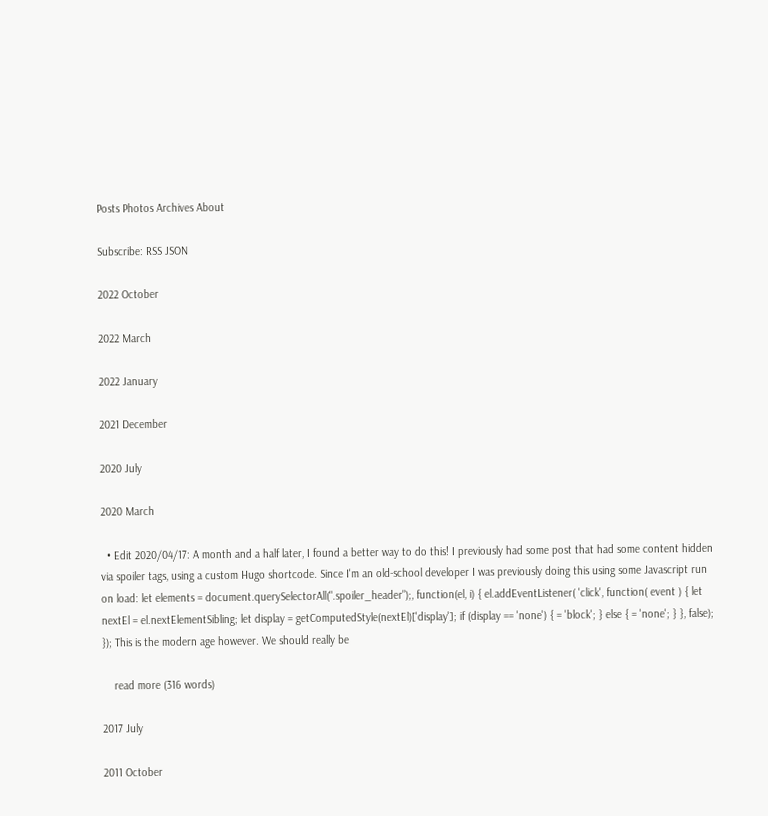Posts Photos Archives About

Subscribe: RSS JSON

2022 October

2022 March

2022 January

2021 December

2020 July

2020 March

  • Edit 2020/04/17: A month and a half later, I found a better way to do this! I previously had some post that had some content hidden via spoiler tags, using a custom Hugo shortcode. Since I'm an old-school developer I was previously doing this using some Javascript run on load: let elements = document.querySelectorAll(".spoiler_header");, function(el, i) { el.addEventListener( 'click', function( event ) { let nextEl = el.nextElementSibling; let display = getComputedStyle(nextEl)['display']; if (display == 'none') { = 'block'; } else { = 'none'; } }, false); }); This is the modern age however. We should really be

    read more (316 words)

2017 July

2011 October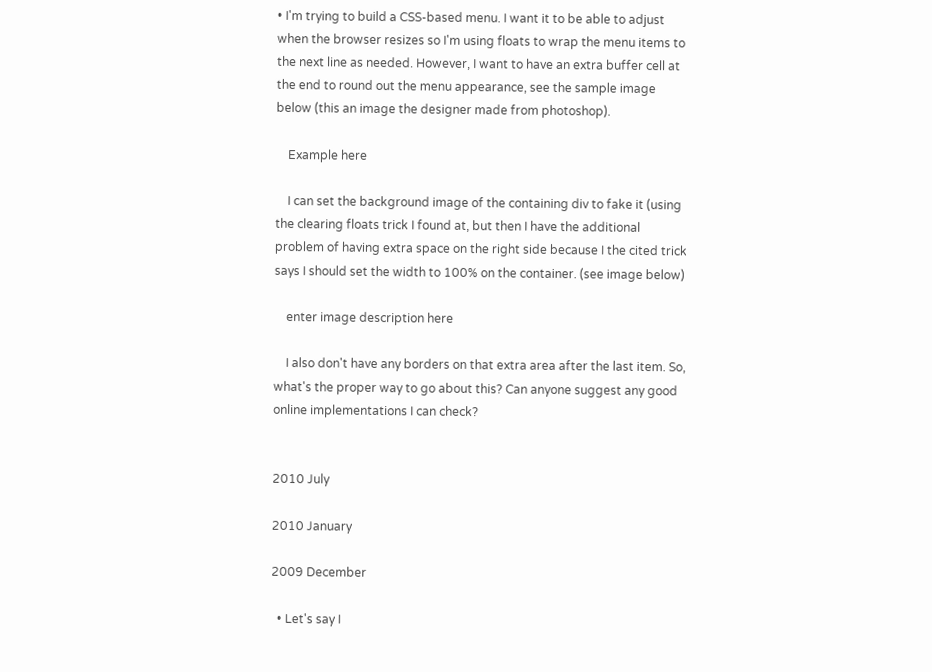• I'm trying to build a CSS-based menu. I want it to be able to adjust when the browser resizes so I'm using floats to wrap the menu items to the next line as needed. However, I want to have an extra buffer cell at the end to round out the menu appearance, see the sample image below (this an image the designer made from photoshop).

    Example here

    I can set the background image of the containing div to fake it (using the clearing floats trick I found at, but then I have the additional problem of having extra space on the right side because I the cited trick says I should set the width to 100% on the container. (see image below)

    enter image description here

    I also don't have any borders on that extra area after the last item. So, what's the proper way to go about this? Can anyone suggest any good online implementations I can check?


2010 July

2010 January

2009 December

  • Let's say I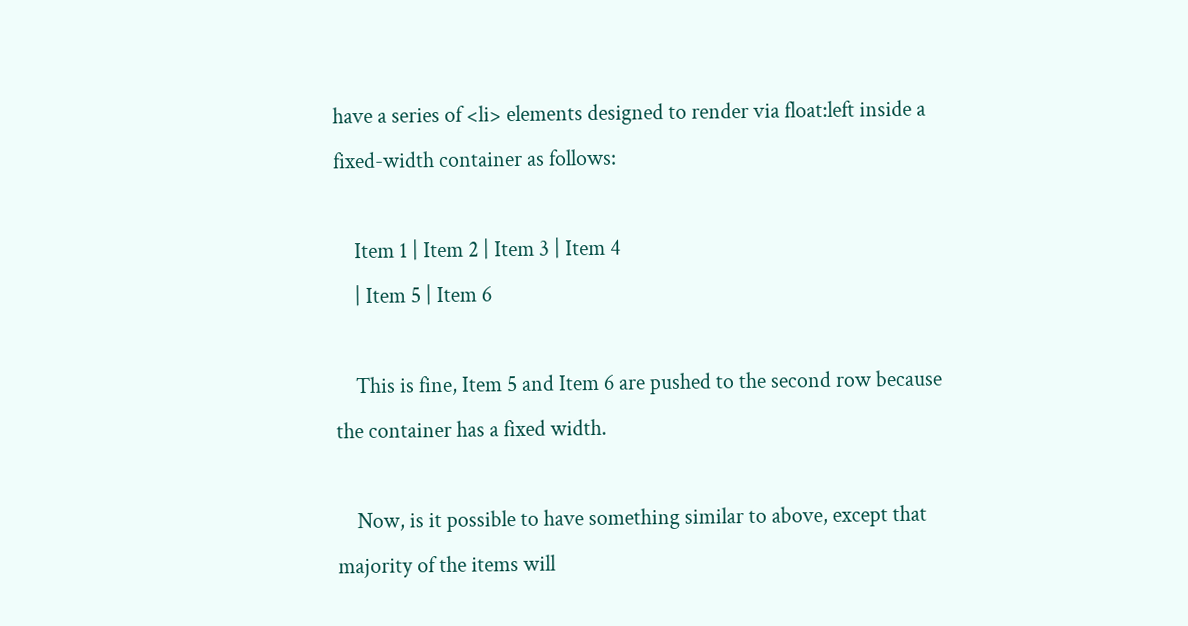have a series of <li> elements designed to render via float:left inside a fixed-width container as follows:

    Item 1 | Item 2 | Item 3 | Item 4
    | Item 5 | Item 6

    This is fine, Item 5 and Item 6 are pushed to the second row because the container has a fixed width.

    Now, is it possible to have something similar to above, except that majority of the items will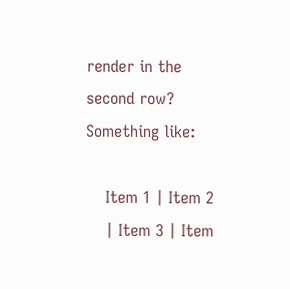render in the second row? Something like:

    Item 1 | Item 2
    | Item 3 | Item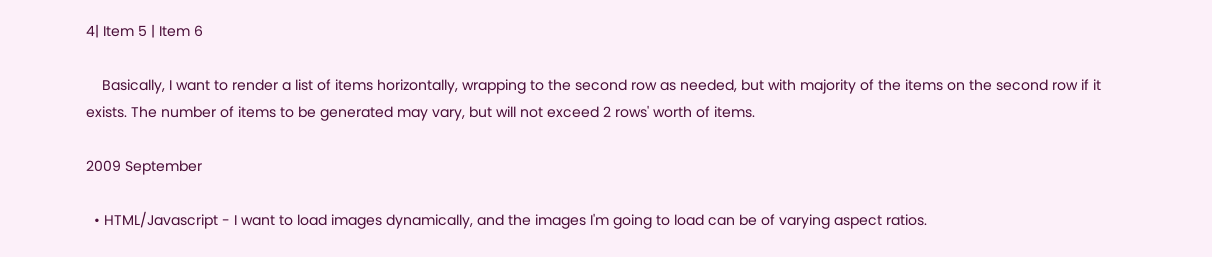4| Item 5 | Item 6

    Basically, I want to render a list of items horizontally, wrapping to the second row as needed, but with majority of the items on the second row if it exists. The number of items to be generated may vary, but will not exceed 2 rows' worth of items.

2009 September

  • HTML/Javascript - I want to load images dynamically, and the images I'm going to load can be of varying aspect ratios.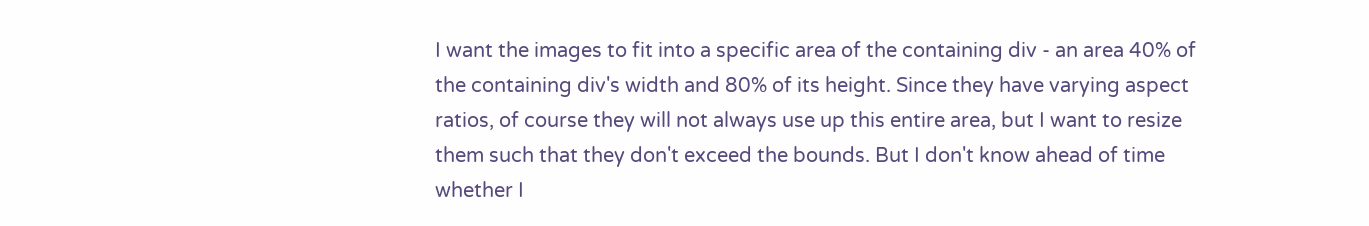I want the images to fit into a specific area of the containing div - an area 40% of the containing div's width and 80% of its height. Since they have varying aspect ratios, of course they will not always use up this entire area, but I want to resize them such that they don't exceed the bounds. But I don't know ahead of time whether I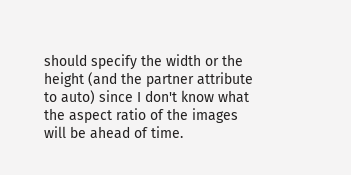should specify the width or the height (and the partner attribute to auto) since I don't know what the aspect ratio of the images will be ahead of time.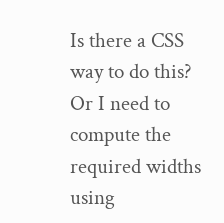Is there a CSS way to do this? Or I need to compute the required widths using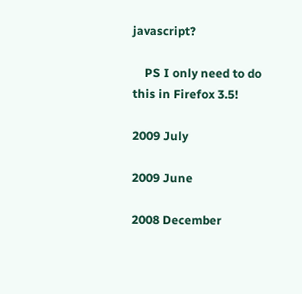javascript?

    PS I only need to do this in Firefox 3.5!

2009 July

2009 June

2008 December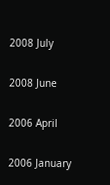2008 July

2008 June

2006 April

2006 January